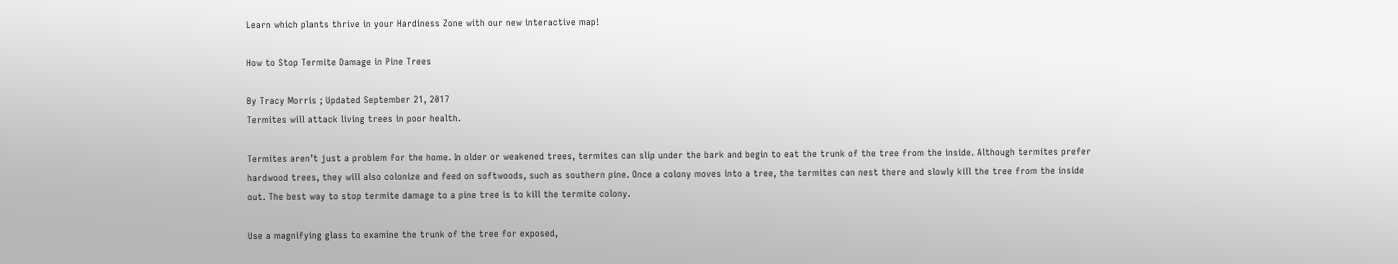Learn which plants thrive in your Hardiness Zone with our new interactive map!

How to Stop Termite Damage in Pine Trees

By Tracy Morris ; Updated September 21, 2017
Termites will attack living trees in poor health.

Termites aren’t just a problem for the home. In older or weakened trees, termites can slip under the bark and begin to eat the trunk of the tree from the inside. Although termites prefer hardwood trees, they will also colonize and feed on softwoods, such as southern pine. Once a colony moves into a tree, the termites can nest there and slowly kill the tree from the inside out. The best way to stop termite damage to a pine tree is to kill the termite colony.

Use a magnifying glass to examine the trunk of the tree for exposed,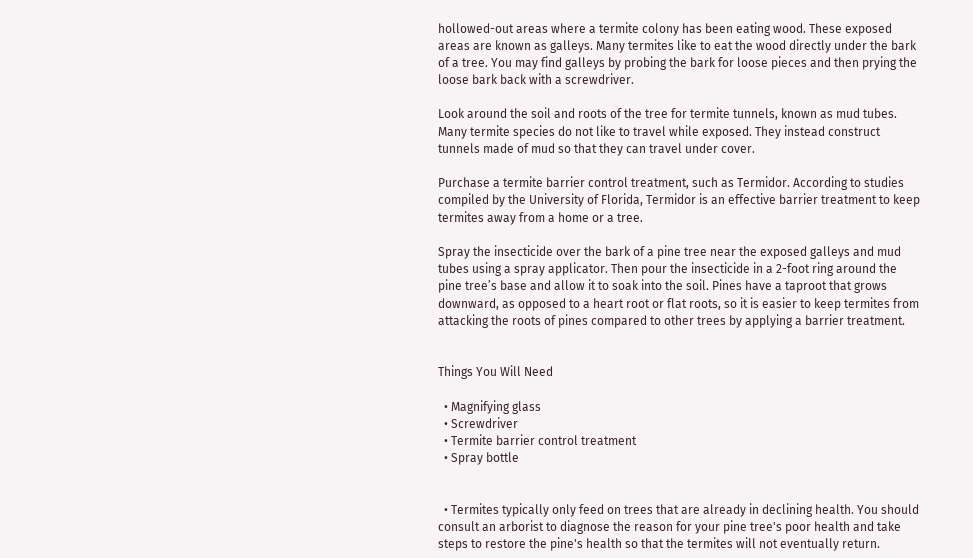hollowed-out areas where a termite colony has been eating wood. These exposed areas are known as galleys. Many termites like to eat the wood directly under the bark of a tree. You may find galleys by probing the bark for loose pieces and then prying the loose bark back with a screwdriver.

Look around the soil and roots of the tree for termite tunnels, known as mud tubes. Many termite species do not like to travel while exposed. They instead construct tunnels made of mud so that they can travel under cover.

Purchase a termite barrier control treatment, such as Termidor. According to studies compiled by the University of Florida, Termidor is an effective barrier treatment to keep termites away from a home or a tree.

Spray the insecticide over the bark of a pine tree near the exposed galleys and mud tubes using a spray applicator. Then pour the insecticide in a 2-foot ring around the pine tree’s base and allow it to soak into the soil. Pines have a taproot that grows downward, as opposed to a heart root or flat roots, so it is easier to keep termites from attacking the roots of pines compared to other trees by applying a barrier treatment.


Things You Will Need

  • Magnifying glass
  • Screwdriver
  • Termite barrier control treatment
  • Spray bottle


  • Termites typically only feed on trees that are already in declining health. You should consult an arborist to diagnose the reason for your pine tree's poor health and take steps to restore the pine's health so that the termites will not eventually return.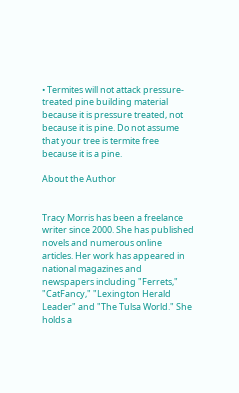• Termites will not attack pressure-treated pine building material because it is pressure treated, not because it is pine. Do not assume that your tree is termite free because it is a pine.

About the Author


Tracy Morris has been a freelance writer since 2000. She has published novels and numerous online articles. Her work has appeared in national magazines and newspapers including "Ferrets," "CatFancy," "Lexington Herald Leader" and "The Tulsa World." She holds a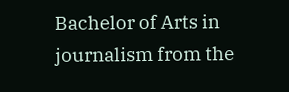Bachelor of Arts in journalism from the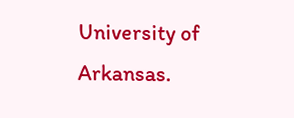University of Arkansas.